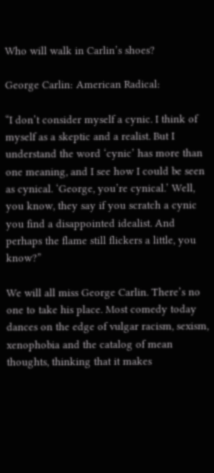Who will walk in Carlin’s shoes?

George Carlin: American Radical:

“I don’t consider myself a cynic. I think of myself as a skeptic and a realist. But I understand the word ‘cynic’ has more than one meaning, and I see how I could be seen as cynical. ‘George, you’re cynical.’ Well, you know, they say if you scratch a cynic you find a disappointed idealist. And perhaps the flame still flickers a little, you know?”

We will all miss George Carlin. There’s no one to take his place. Most comedy today dances on the edge of vulgar racism, sexism, xenophobia and the catalog of mean thoughts, thinking that it makes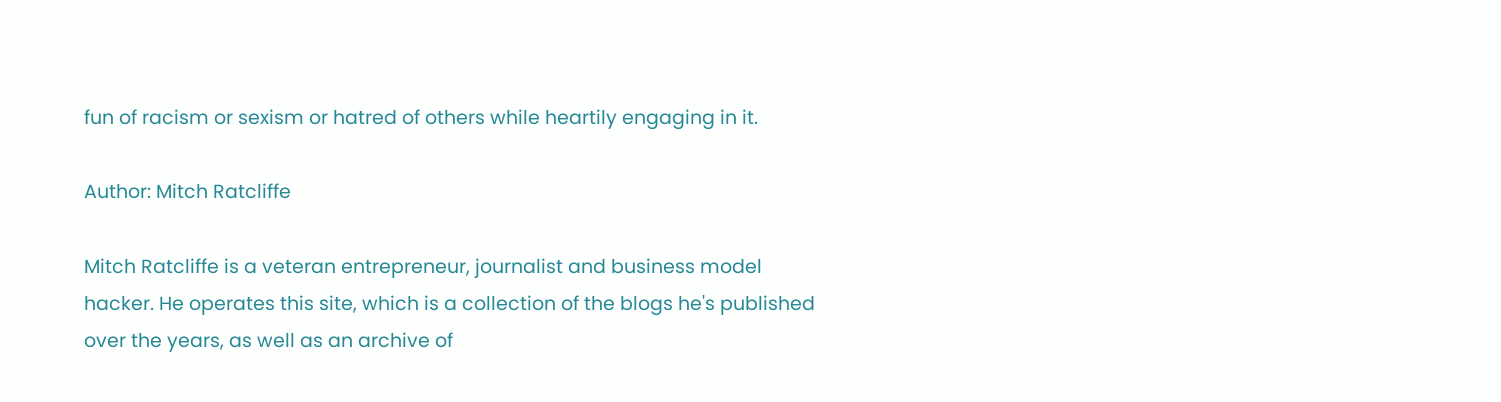fun of racism or sexism or hatred of others while heartily engaging in it.

Author: Mitch Ratcliffe

Mitch Ratcliffe is a veteran entrepreneur, journalist and business model hacker. He operates this site, which is a collection of the blogs he's published over the years, as well as an archive of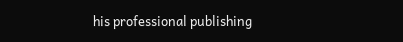his professional publishing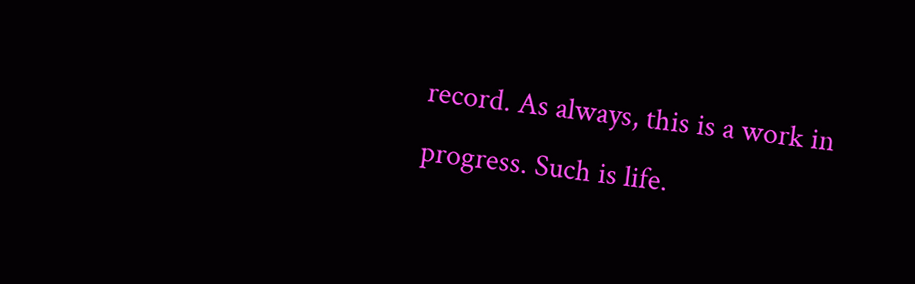record. As always, this is a work in progress. Such is life.